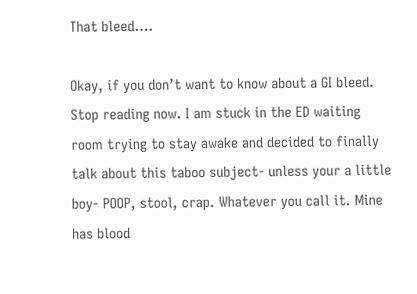That bleed….

Okay, if you don’t want to know about a GI bleed. Stop reading now. I am stuck in the ED waiting room trying to stay awake and decided to finally talk about this taboo subject- unless your a little boy- POOP, stool, crap. Whatever you call it. Mine has blood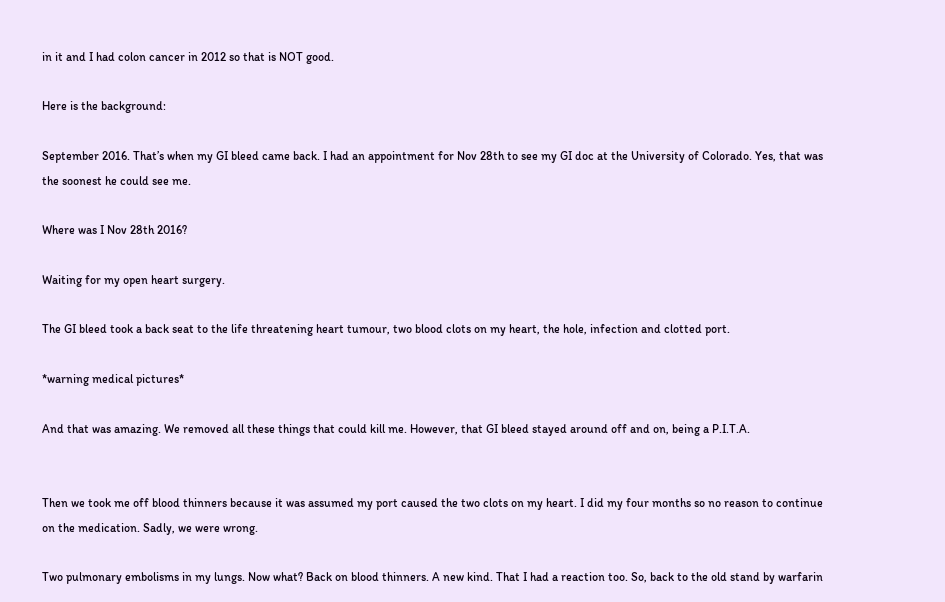in it and I had colon cancer in 2012 so that is NOT good.

Here is the background:

September 2016. That’s when my GI bleed came back. I had an appointment for Nov 28th to see my GI doc at the University of Colorado. Yes, that was the soonest he could see me.

Where was I Nov 28th 2016?

Waiting for my open heart surgery.

The GI bleed took a back seat to the life threatening heart tumour, two blood clots on my heart, the hole, infection and clotted port.

*warning medical pictures*

And that was amazing. We removed all these things that could kill me. However, that GI bleed stayed around off and on, being a P.I.T.A.


Then we took me off blood thinners because it was assumed my port caused the two clots on my heart. I did my four months so no reason to continue on the medication. Sadly, we were wrong.

Two pulmonary embolisms in my lungs. Now what? Back on blood thinners. A new kind. That I had a reaction too. So, back to the old stand by warfarin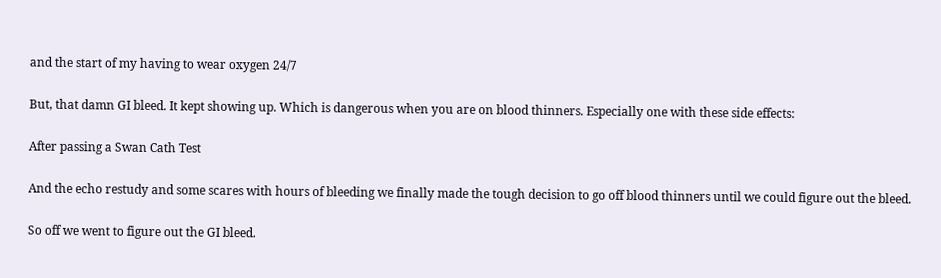and the start of my having to wear oxygen 24/7

But, that damn GI bleed. It kept showing up. Which is dangerous when you are on blood thinners. Especially one with these side effects:

After passing a Swan Cath Test

And the echo restudy and some scares with hours of bleeding we finally made the tough decision to go off blood thinners until we could figure out the bleed.

So off we went to figure out the GI bleed.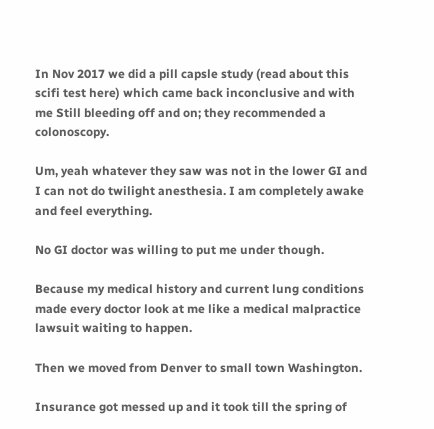In Nov 2017 we did a pill capsle study (read about this scifi test here) which came back inconclusive and with me Still bleeding off and on; they recommended a colonoscopy.

Um, yeah whatever they saw was not in the lower GI and I can not do twilight anesthesia. I am completely awake and feel everything.

No GI doctor was willing to put me under though.

Because my medical history and current lung conditions made every doctor look at me like a medical malpractice lawsuit waiting to happen.

Then we moved from Denver to small town Washington.

Insurance got messed up and it took till the spring of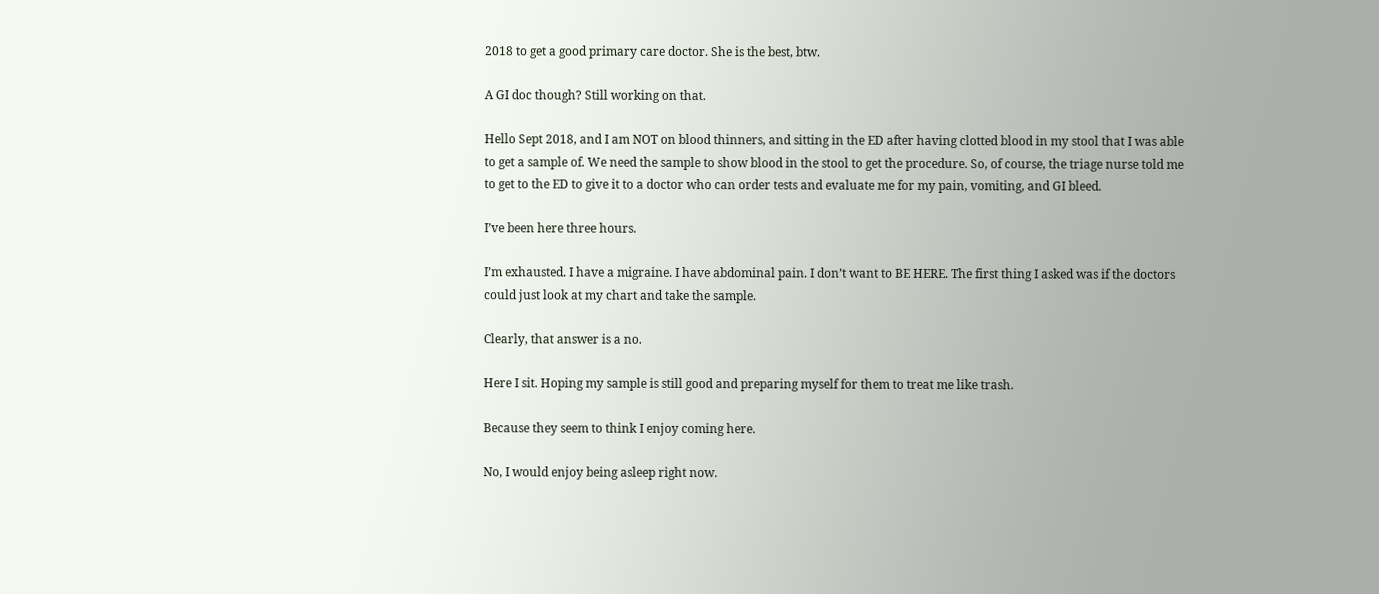2018 to get a good primary care doctor. She is the best, btw.

A GI doc though? Still working on that.

Hello Sept 2018, and I am NOT on blood thinners, and sitting in the ED after having clotted blood in my stool that I was able to get a sample of. We need the sample to show blood in the stool to get the procedure. So, of course, the triage nurse told me to get to the ED to give it to a doctor who can order tests and evaluate me for my pain, vomiting, and GI bleed.

I’ve been here three hours.

I’m exhausted. I have a migraine. I have abdominal pain. I don’t want to BE HERE. The first thing I asked was if the doctors could just look at my chart and take the sample.

Clearly, that answer is a no.

Here I sit. Hoping my sample is still good and preparing myself for them to treat me like trash.

Because they seem to think I enjoy coming here.

No, I would enjoy being asleep right now.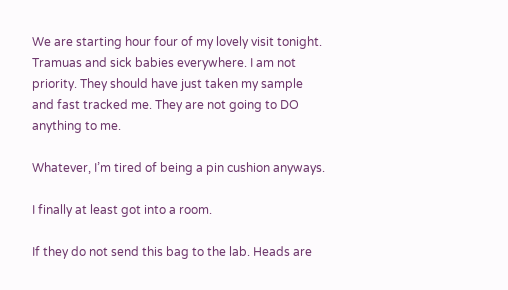We are starting hour four of my lovely visit tonight. Tramuas and sick babies everywhere. I am not priority. They should have just taken my sample and fast tracked me. They are not going to DO anything to me.

Whatever, I’m tired of being a pin cushion anyways.

I finally at least got into a room.

If they do not send this bag to the lab. Heads are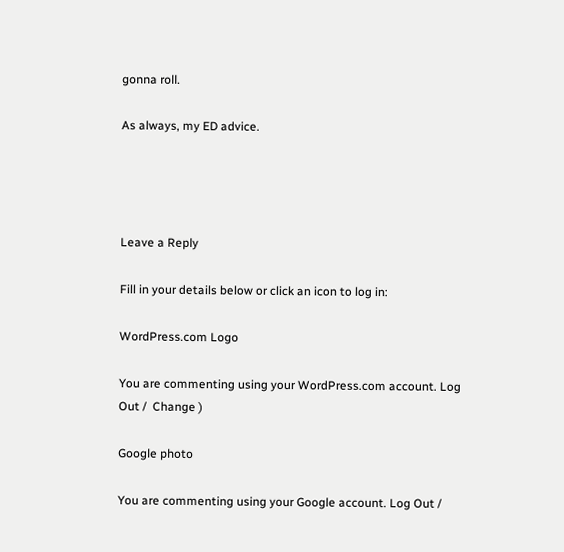gonna roll.

As always, my ED advice.




Leave a Reply

Fill in your details below or click an icon to log in:

WordPress.com Logo

You are commenting using your WordPress.com account. Log Out /  Change )

Google photo

You are commenting using your Google account. Log Out /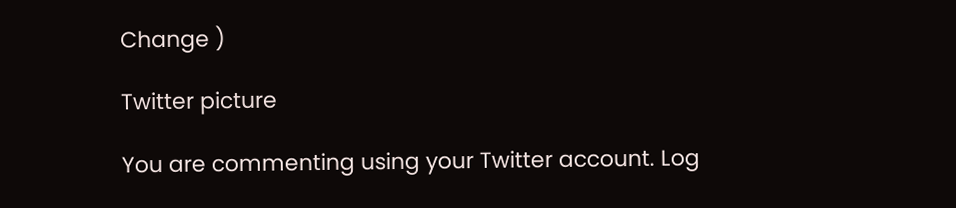Change )

Twitter picture

You are commenting using your Twitter account. Log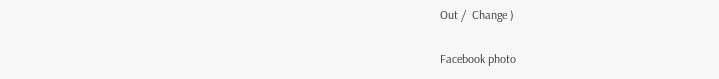Out /  Change )

Facebook photo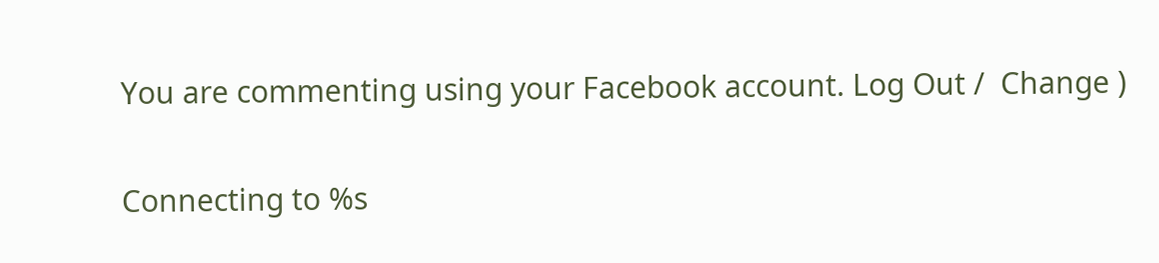You are commenting using your Facebook account. Log Out /  Change )

Connecting to %s